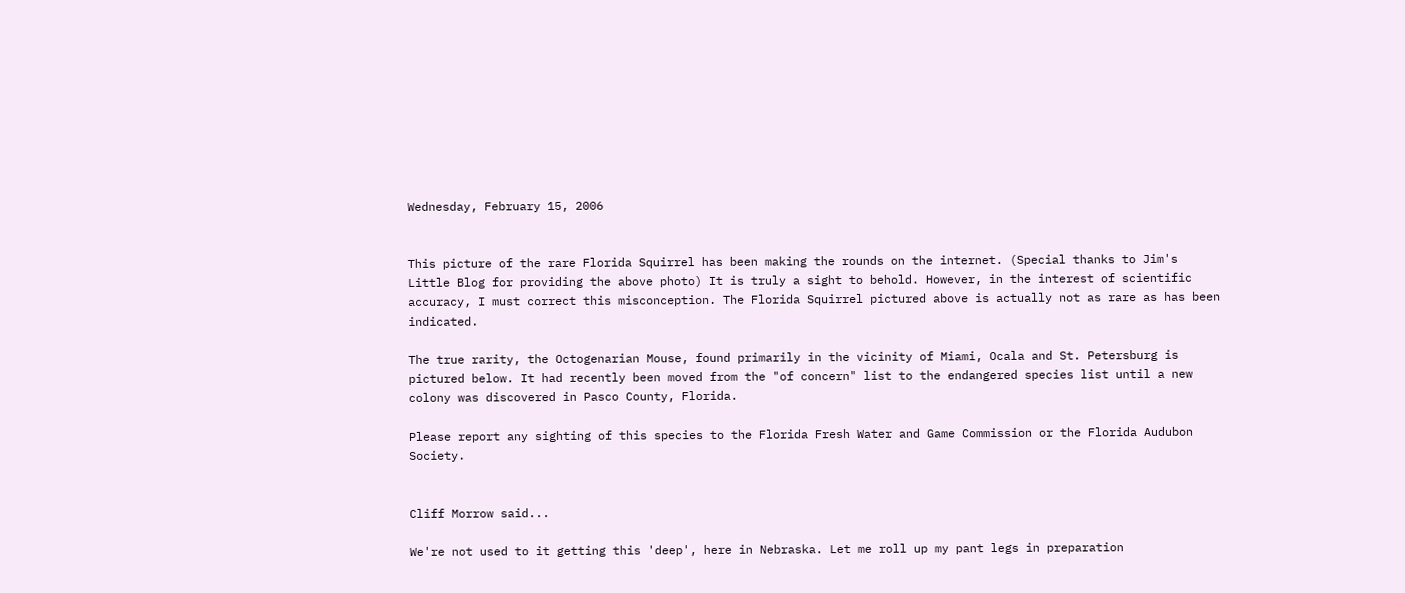Wednesday, February 15, 2006


This picture of the rare Florida Squirrel has been making the rounds on the internet. (Special thanks to Jim's Little Blog for providing the above photo) It is truly a sight to behold. However, in the interest of scientific accuracy, I must correct this misconception. The Florida Squirrel pictured above is actually not as rare as has been indicated.

The true rarity, the Octogenarian Mouse, found primarily in the vicinity of Miami, Ocala and St. Petersburg is pictured below. It had recently been moved from the "of concern" list to the endangered species list until a new colony was discovered in Pasco County, Florida.

Please report any sighting of this species to the Florida Fresh Water and Game Commission or the Florida Audubon Society.


Cliff Morrow said...

We're not used to it getting this 'deep', here in Nebraska. Let me roll up my pant legs in preparation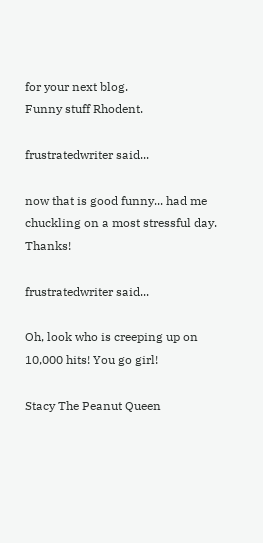for your next blog.
Funny stuff Rhodent.

frustratedwriter said...

now that is good funny... had me chuckling on a most stressful day. Thanks!

frustratedwriter said...

Oh, look who is creeping up on 10,000 hits! You go girl!

Stacy The Peanut Queen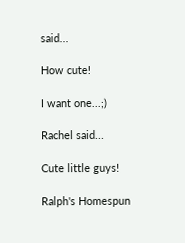said...

How cute!

I want one...;)

Rachel said...

Cute little guys!

Ralph's Homespun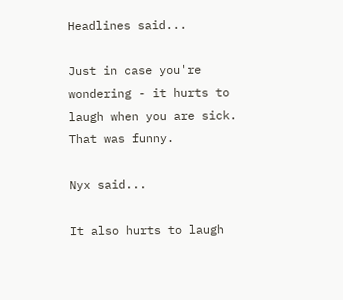Headlines said...

Just in case you're wondering - it hurts to laugh when you are sick. That was funny.

Nyx said...

It also hurts to laugh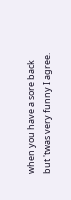when you have a sore back but 'twas very funny I agree.